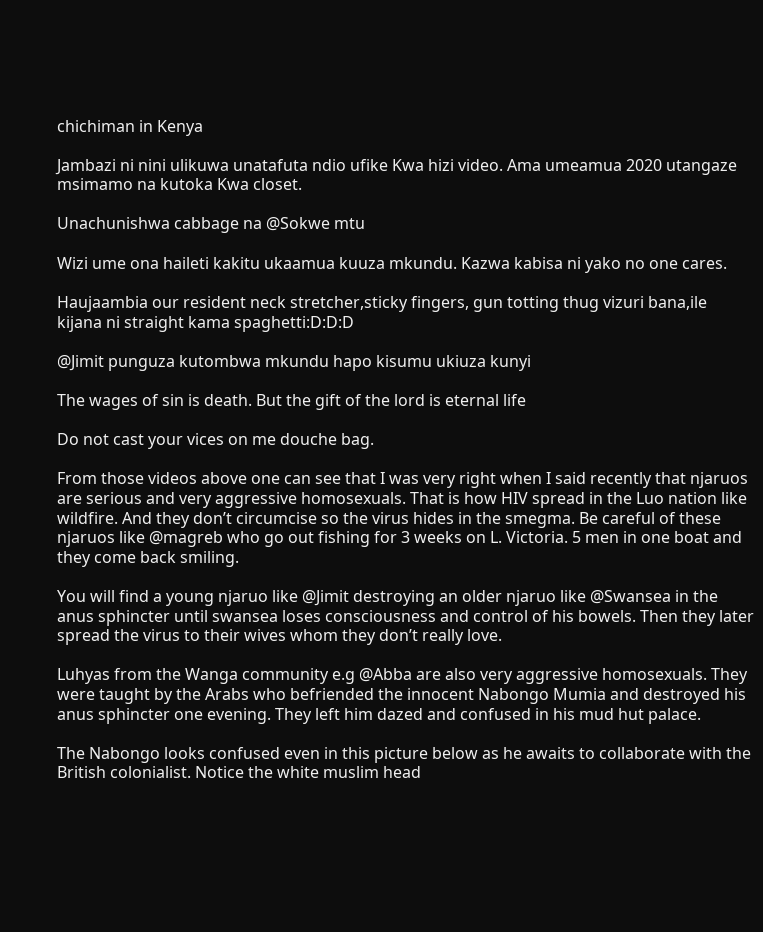chichiman in Kenya

Jambazi ni nini ulikuwa unatafuta ndio ufike Kwa hizi video. Ama umeamua 2020 utangaze msimamo na kutoka Kwa closet.

Unachunishwa cabbage na @Sokwe mtu

Wizi ume ona haileti kakitu ukaamua kuuza mkundu. Kazwa kabisa ni yako no one cares.

Haujaambia our resident neck stretcher,sticky fingers, gun totting thug vizuri bana,ile kijana ni straight kama spaghetti:D:D:D

@Jimit punguza kutombwa mkundu hapo kisumu ukiuza kunyi

The wages of sin is death. But the gift of the lord is eternal life

Do not cast your vices on me douche bag.

From those videos above one can see that I was very right when I said recently that njaruos are serious and very aggressive homosexuals. That is how HIV spread in the Luo nation like wildfire. And they don’t circumcise so the virus hides in the smegma. Be careful of these njaruos like @magreb who go out fishing for 3 weeks on L. Victoria. 5 men in one boat and they come back smiling.

You will find a young njaruo like @Jimit destroying an older njaruo like @Swansea in the anus sphincter until swansea loses consciousness and control of his bowels. Then they later spread the virus to their wives whom they don’t really love.

Luhyas from the Wanga community e.g @Abba are also very aggressive homosexuals. They were taught by the Arabs who befriended the innocent Nabongo Mumia and destroyed his anus sphincter one evening. They left him dazed and confused in his mud hut palace.

The Nabongo looks confused even in this picture below as he awaits to collaborate with the British colonialist. Notice the white muslim head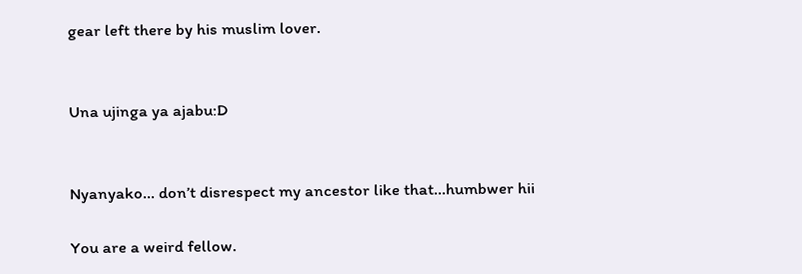gear left there by his muslim lover.


Una ujinga ya ajabu:D


Nyanyako… don’t disrespect my ancestor like that…humbwer hii

You are a weird fellow.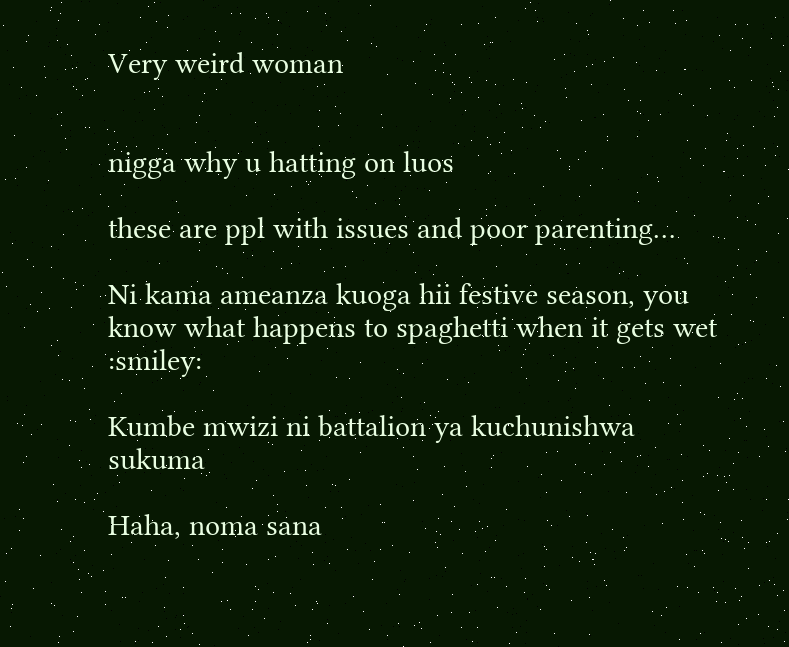Very weird woman


nigga why u hatting on luos

these are ppl with issues and poor parenting…

Ni kama ameanza kuoga hii festive season, you know what happens to spaghetti when it gets wet :smiley:

Kumbe mwizi ni battalion ya kuchunishwa sukuma

Haha, noma sana